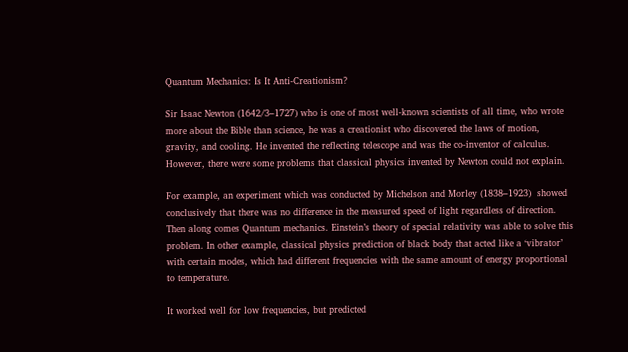Quantum Mechanics: Is It Anti-Creationism?

Sir Isaac Newton (1642/3–1727) who is one of most well-known scientists of all time, who wrote more about the Bible than science, he was a creationist who discovered the laws of motion, gravity, and cooling. He invented the reflecting telescope and was the co-inventor of calculus. However, there were some problems that classical physics invented by Newton could not explain.

For example, an experiment which was conducted by Michelson and Morley (1838–1923)  showed conclusively that there was no difference in the measured speed of light regardless of direction. Then along comes Quantum mechanics. Einstein’s theory of special relativity was able to solve this problem. In other example, classical physics prediction of black body that acted like a ‘vibrator’ with certain modes, which had different frequencies with the same amount of energy proportional to temperature.

It worked well for low frequencies, but predicted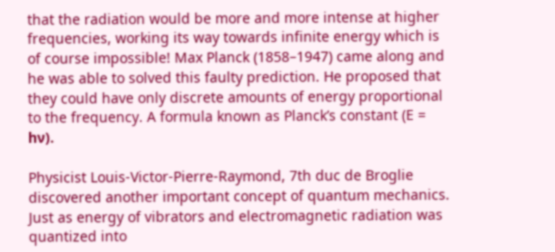that the radiation would be more and more intense at higher frequencies, working its way towards infinite energy which is of course impossible! Max Planck (1858–1947) came along and he was able to solved this faulty prediction. He proposed that they could have only discrete amounts of energy proportional to the frequency. A formula known as Planck’s constant (E = hν).

Physicist Louis-Victor-Pierre-Raymond, 7th duc de Broglie discovered another important concept of quantum mechanics. Just as energy of vibrators and electromagnetic radiation was quantized into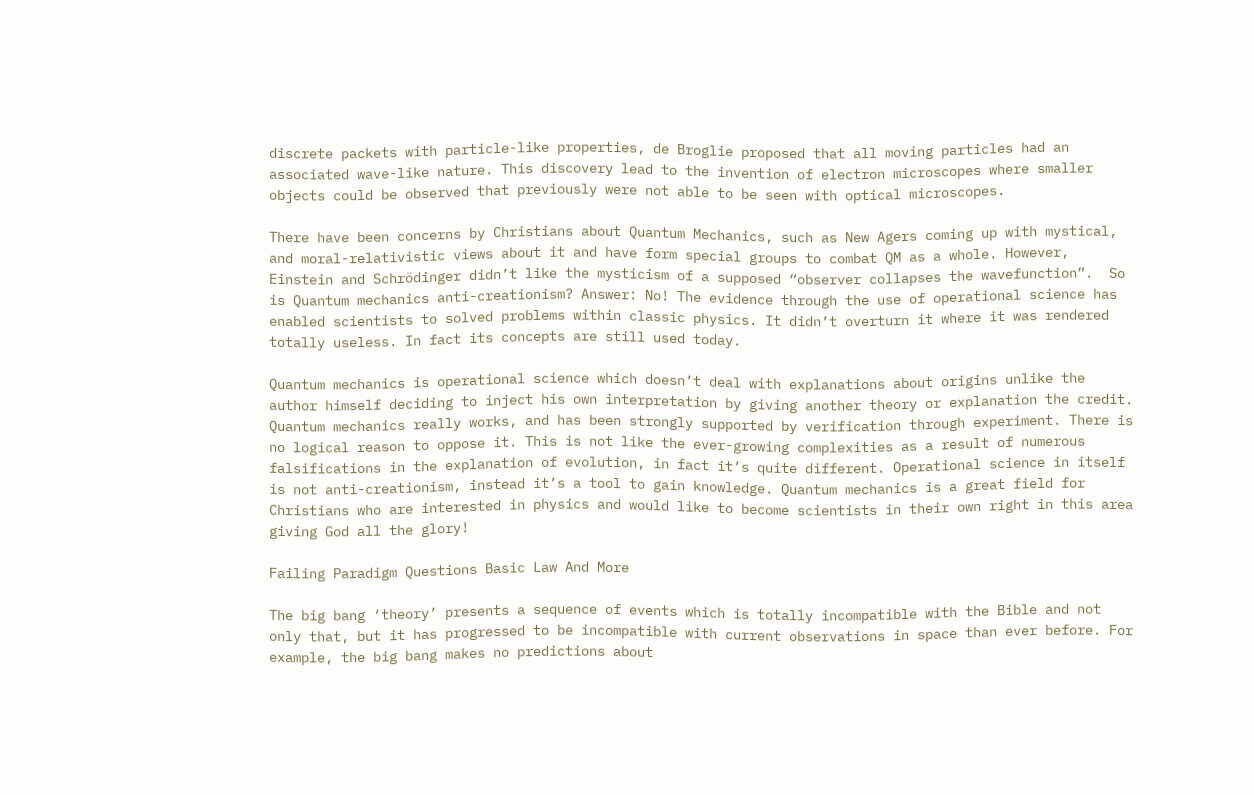discrete packets with particle-like properties, de Broglie proposed that all moving particles had an associated wave-like nature. This discovery lead to the invention of electron microscopes where smaller objects could be observed that previously were not able to be seen with optical microscopes.

There have been concerns by Christians about Quantum Mechanics, such as New Agers coming up with mystical, and moral-relativistic views about it and have form special groups to combat QM as a whole. However, Einstein and Schrödinger didn’t like the mysticism of a supposed “observer collapses the wavefunction”.  So is Quantum mechanics anti-creationism? Answer: No! The evidence through the use of operational science has enabled scientists to solved problems within classic physics. It didn’t overturn it where it was rendered totally useless. In fact its concepts are still used today.

Quantum mechanics is operational science which doesn’t deal with explanations about origins unlike the author himself deciding to inject his own interpretation by giving another theory or explanation the credit. Quantum mechanics really works, and has been strongly supported by verification through experiment. There is no logical reason to oppose it. This is not like the ever-growing complexities as a result of numerous falsifications in the explanation of evolution, in fact it’s quite different. Operational science in itself is not anti-creationism, instead it’s a tool to gain knowledge. Quantum mechanics is a great field for Christians who are interested in physics and would like to become scientists in their own right in this area giving God all the glory!

Failing Paradigm Questions Basic Law And More

The big bang ‘theory’ presents a sequence of events which is totally incompatible with the Bible and not only that, but it has progressed to be incompatible with current observations in space than ever before. For example, the big bang makes no predictions about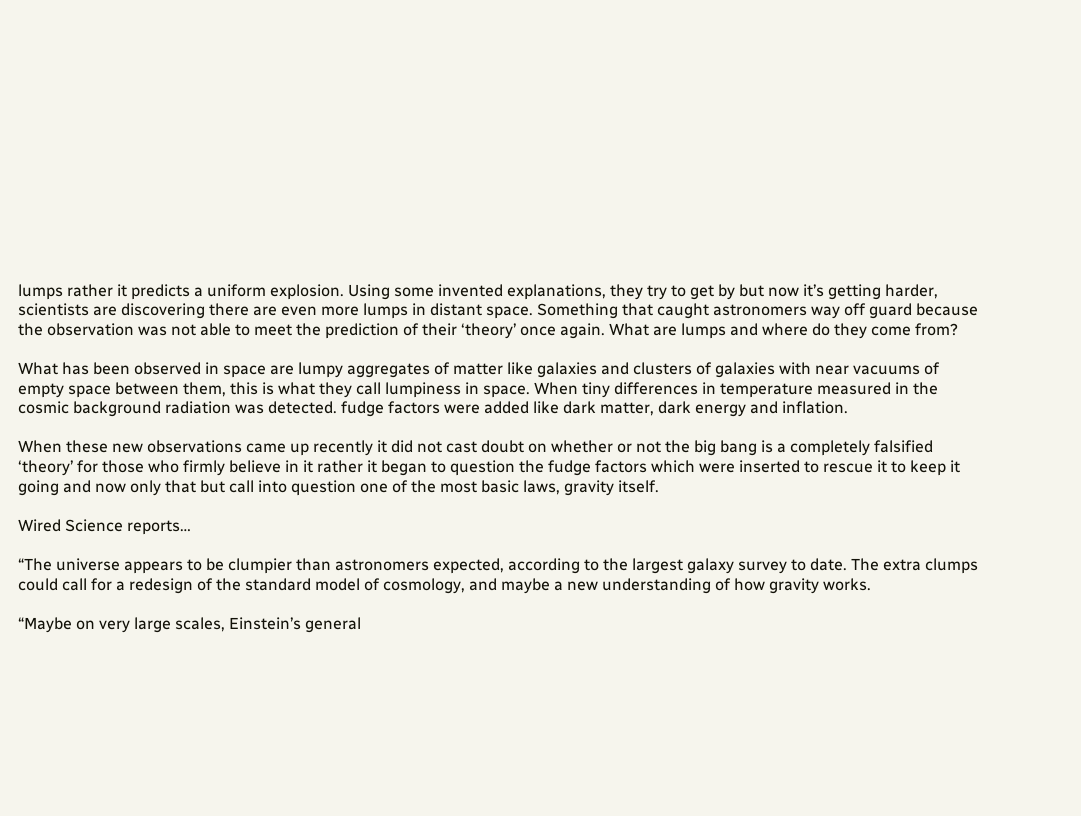lumps rather it predicts a uniform explosion. Using some invented explanations, they try to get by but now it’s getting harder, scientists are discovering there are even more lumps in distant space. Something that caught astronomers way off guard because the observation was not able to meet the prediction of their ‘theory’ once again. What are lumps and where do they come from?

What has been observed in space are lumpy aggregates of matter like galaxies and clusters of galaxies with near vacuums of empty space between them, this is what they call lumpiness in space. When tiny differences in temperature measured in the cosmic background radiation was detected. fudge factors were added like dark matter, dark energy and inflation.

When these new observations came up recently it did not cast doubt on whether or not the big bang is a completely falsified ‘theory’ for those who firmly believe in it rather it began to question the fudge factors which were inserted to rescue it to keep it going and now only that but call into question one of the most basic laws, gravity itself.

Wired Science reports…

“The universe appears to be clumpier than astronomers expected, according to the largest galaxy survey to date. The extra clumps could call for a redesign of the standard model of cosmology, and maybe a new understanding of how gravity works.

“Maybe on very large scales, Einstein’s general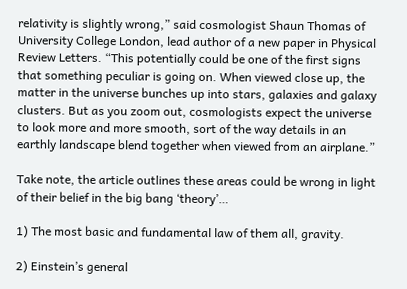relativity is slightly wrong,” said cosmologist Shaun Thomas of University College London, lead author of a new paper in Physical Review Letters. “This potentially could be one of the first signs that something peculiar is going on. When viewed close up, the matter in the universe bunches up into stars, galaxies and galaxy clusters. But as you zoom out, cosmologists expect the universe to look more and more smooth, sort of the way details in an earthly landscape blend together when viewed from an airplane.”

Take note, the article outlines these areas could be wrong in light of their belief in the big bang ‘theory’…

1) The most basic and fundamental law of them all, gravity.

2) Einstein’s general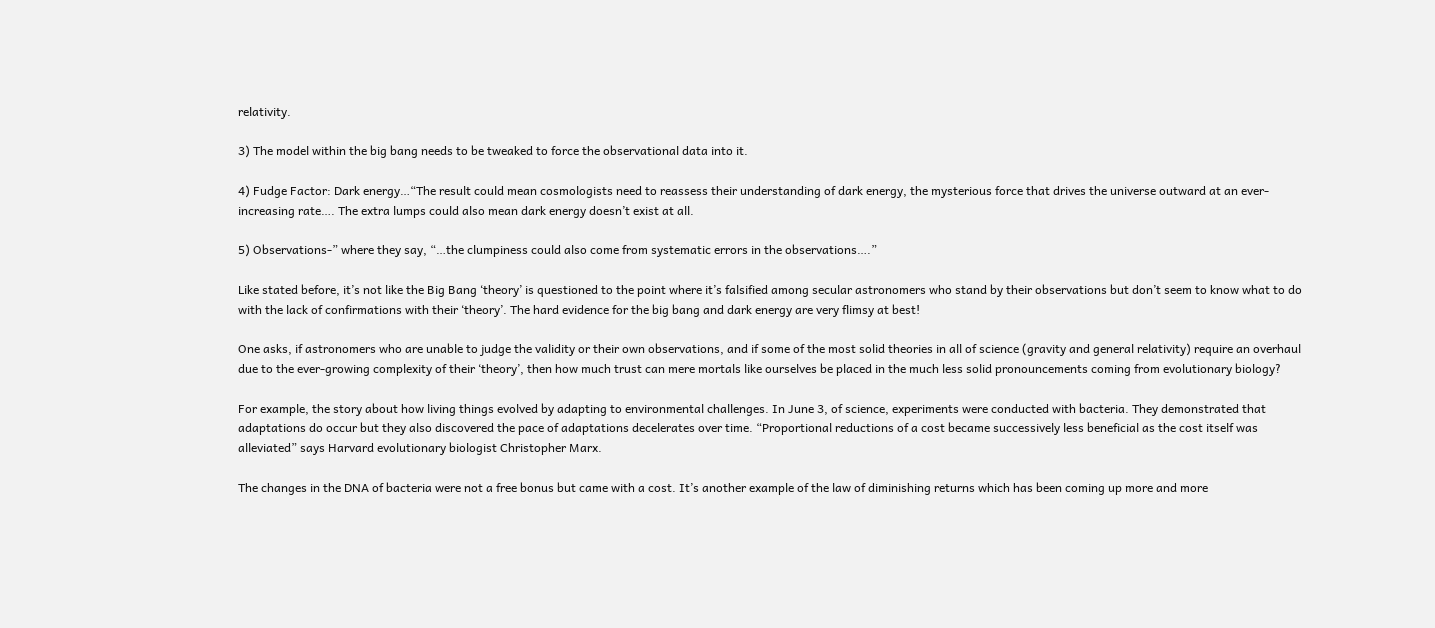relativity.

3) The model within the big bang needs to be tweaked to force the observational data into it.

4) Fudge Factor: Dark energy…“The result could mean cosmologists need to reassess their understanding of dark energy, the mysterious force that drives the universe outward at an ever-increasing rate…. The extra lumps could also mean dark energy doesn’t exist at all.

5) Observations-” where they say, “…the clumpiness could also come from systematic errors in the observations….”

Like stated before, it’s not like the Big Bang ‘theory’ is questioned to the point where it’s falsified among secular astronomers who stand by their observations but don’t seem to know what to do with the lack of confirmations with their ‘theory’. The hard evidence for the big bang and dark energy are very flimsy at best!

One asks, if astronomers who are unable to judge the validity or their own observations, and if some of the most solid theories in all of science (gravity and general relativity) require an overhaul due to the ever-growing complexity of their ‘theory’, then how much trust can mere mortals like ourselves be placed in the much less solid pronouncements coming from evolutionary biology?

For example, the story about how living things evolved by adapting to environmental challenges. In June 3, of science, experiments were conducted with bacteria. They demonstrated that adaptations do occur but they also discovered the pace of adaptations decelerates over time. “Proportional reductions of a cost became successively less beneficial as the cost itself was alleviated” says Harvard evolutionary biologist Christopher Marx.

The changes in the DNA of bacteria were not a free bonus but came with a cost. It’s another example of the law of diminishing returns which has been coming up more and more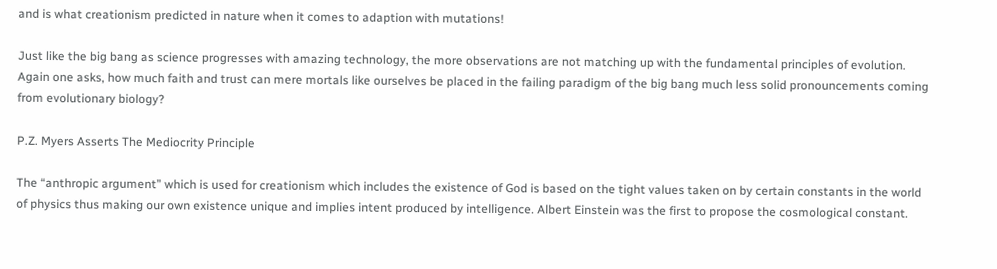and is what creationism predicted in nature when it comes to adaption with mutations!

Just like the big bang as science progresses with amazing technology, the more observations are not matching up with the fundamental principles of evolution. Again one asks, how much faith and trust can mere mortals like ourselves be placed in the failing paradigm of the big bang much less solid pronouncements coming from evolutionary biology?

P.Z. Myers Asserts The Mediocrity Principle

The “anthropic argument” which is used for creationism which includes the existence of God is based on the tight values taken on by certain constants in the world of physics thus making our own existence unique and implies intent produced by intelligence. Albert Einstein was the first to propose the cosmological constant.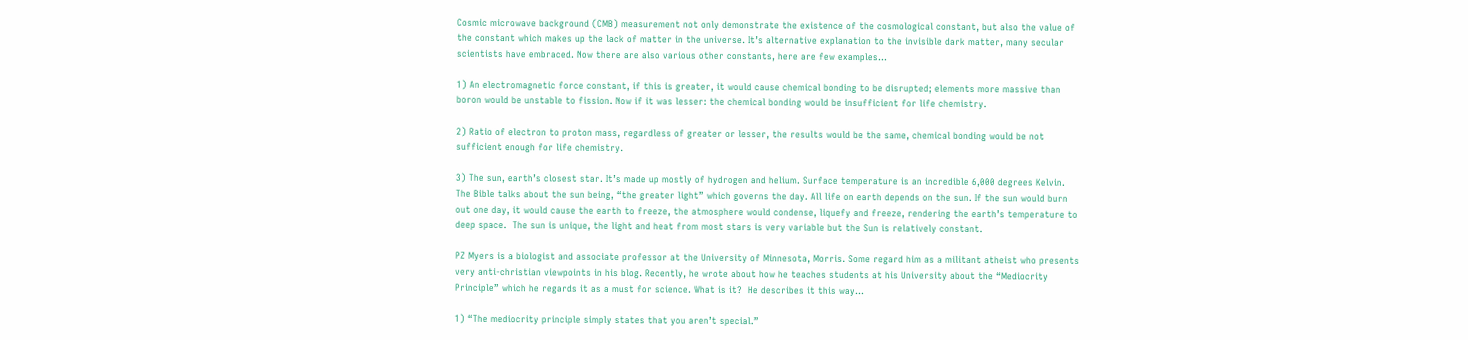Cosmic microwave background (CMB) measurement not only demonstrate the existence of the cosmological constant, but also the value of the constant which makes up the lack of matter in the universe. It’s alternative explanation to the invisible dark matter, many secular scientists have embraced. Now there are also various other constants, here are few examples…

1) An electromagnetic force constant, if this is greater, it would cause chemical bonding to be disrupted; elements more massive than boron would be unstable to fission. Now if it was lesser: the chemical bonding would be insufficient for life chemistry.

2) Ratio of electron to proton mass, regardless of greater or lesser, the results would be the same, chemical bonding would be not sufficient enough for life chemistry.

3) The sun, earth’s closest star. It’s made up mostly of hydrogen and helium. Surface temperature is an incredible 6,000 degrees Kelvin. The Bible talks about the sun being, “the greater light” which governs the day. All life on earth depends on the sun. If the sun would burn out one day, it would cause the earth to freeze, the atmosphere would condense, liquefy and freeze, rendering the earth’s temperature to deep space.  The sun is unique, the light and heat from most stars is very variable but the Sun is relatively constant.

PZ Myers is a biologist and associate professor at the University of Minnesota, Morris. Some regard him as a militant atheist who presents very anti-christian viewpoints in his blog. Recently, he wrote about how he teaches students at his University about the “Mediocrity Principle” which he regards it as a must for science. What is it?  He describes it this way…

1) “The mediocrity principle simply states that you aren’t special.”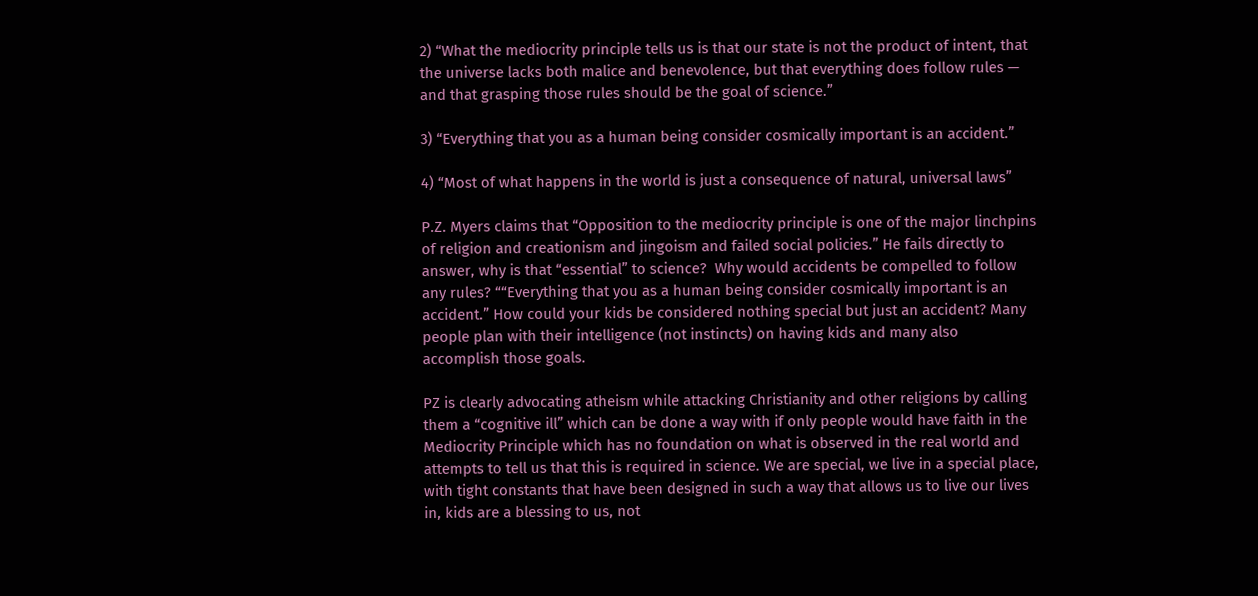2) “What the mediocrity principle tells us is that our state is not the product of intent, that the universe lacks both malice and benevolence, but that everything does follow rules — and that grasping those rules should be the goal of science.”

3) “Everything that you as a human being consider cosmically important is an accident.”

4) “Most of what happens in the world is just a consequence of natural, universal laws”

P.Z. Myers claims that “Opposition to the mediocrity principle is one of the major linchpins of religion and creationism and jingoism and failed social policies.” He fails directly to answer, why is that “essential” to science?  Why would accidents be compelled to follow any rules? ““Everything that you as a human being consider cosmically important is an accident.” How could your kids be considered nothing special but just an accident? Many people plan with their intelligence (not instincts) on having kids and many also accomplish those goals.

PZ is clearly advocating atheism while attacking Christianity and other religions by calling them a “cognitive ill” which can be done a way with if only people would have faith in the Mediocrity Principle which has no foundation on what is observed in the real world and attempts to tell us that this is required in science. We are special, we live in a special place, with tight constants that have been designed in such a way that allows us to live our lives in, kids are a blessing to us, not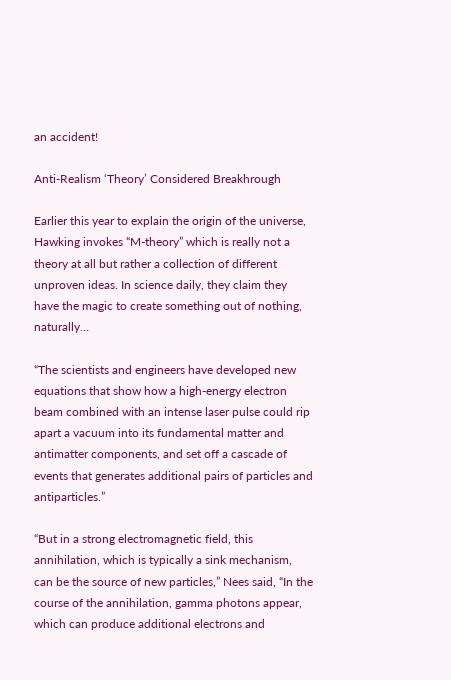an accident!

Anti-Realism ‘Theory’ Considered Breakhrough

Earlier this year to explain the origin of the universe, Hawking invokes “M-theory” which is really not a theory at all but rather a collection of different unproven ideas. In science daily, they claim they have the magic to create something out of nothing, naturally…

“The scientists and engineers have developed new equations that show how a high-energy electron beam combined with an intense laser pulse could rip apart a vacuum into its fundamental matter and antimatter components, and set off a cascade of events that generates additional pairs of particles and antiparticles.”

“But in a strong electromagnetic field, this annihilation, which is typically a sink mechanism, can be the source of new particles,” Nees said, “In the course of the annihilation, gamma photons appear, which can produce additional electrons and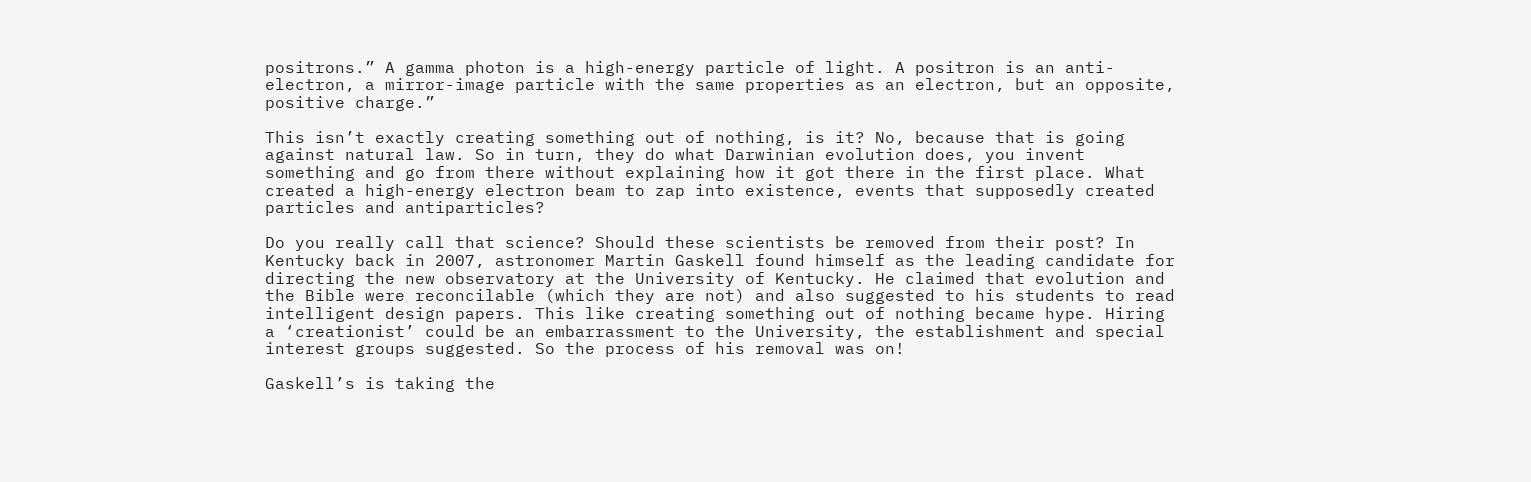positrons.” A gamma photon is a high-energy particle of light. A positron is an anti-electron, a mirror-image particle with the same properties as an electron, but an opposite, positive charge.”

This isn’t exactly creating something out of nothing, is it? No, because that is going against natural law. So in turn, they do what Darwinian evolution does, you invent something and go from there without explaining how it got there in the first place. What created a high-energy electron beam to zap into existence, events that supposedly created particles and antiparticles?

Do you really call that science? Should these scientists be removed from their post? In Kentucky back in 2007, astronomer Martin Gaskell found himself as the leading candidate for directing the new observatory at the University of Kentucky. He claimed that evolution and the Bible were reconcilable (which they are not) and also suggested to his students to read intelligent design papers. This like creating something out of nothing became hype. Hiring a ‘creationist’ could be an embarrassment to the University, the establishment and special interest groups suggested. So the process of his removal was on!

Gaskell’s is taking the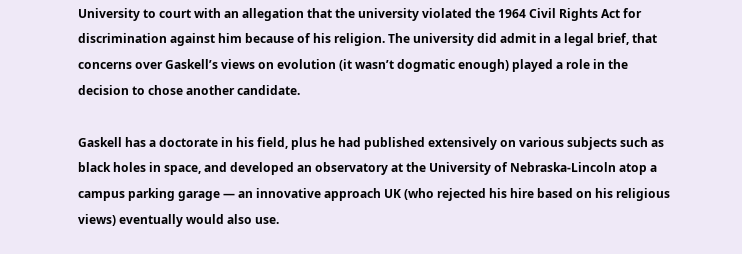University to court with an allegation that the university violated the 1964 Civil Rights Act for discrimination against him because of his religion. The university did admit in a legal brief, that concerns over Gaskell’s views on evolution (it wasn’t dogmatic enough) played a role in the decision to chose another candidate.

Gaskell has a doctorate in his field, plus he had published extensively on various subjects such as black holes in space, and developed an observatory at the University of Nebraska-Lincoln atop a campus parking garage — an innovative approach UK (who rejected his hire based on his religious views) eventually would also use.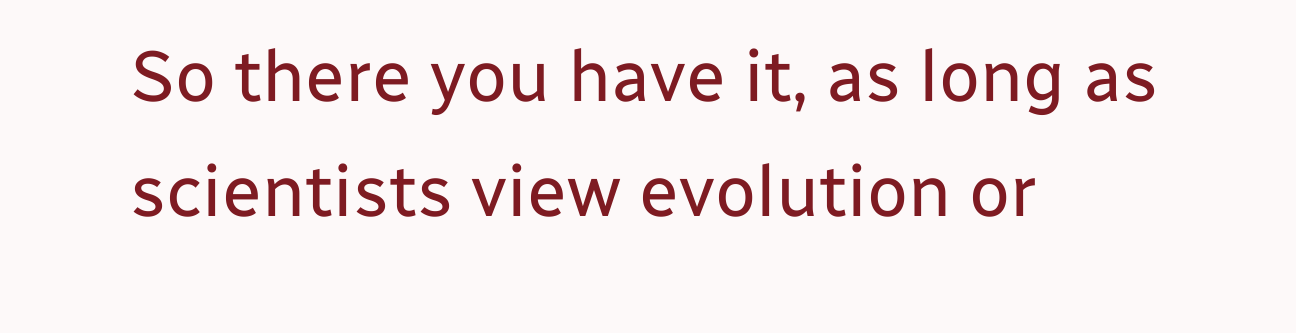So there you have it, as long as scientists view evolution or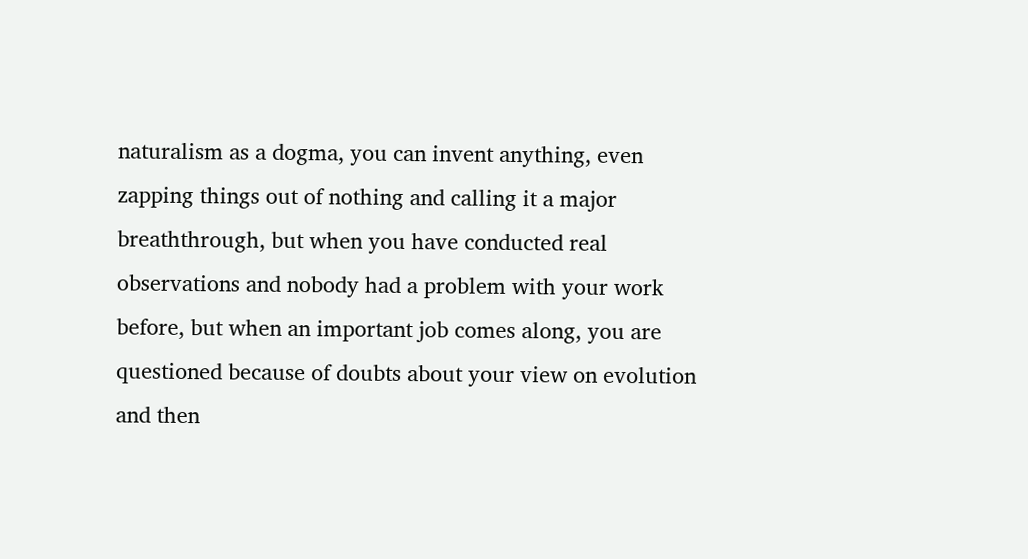naturalism as a dogma, you can invent anything, even zapping things out of nothing and calling it a major breaththrough, but when you have conducted real observations and nobody had a problem with your work before, but when an important job comes along, you are questioned because of doubts about your view on evolution and then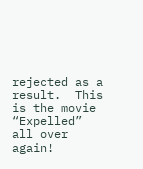rejected as a result.  This is the movie “Expelled” all over again!